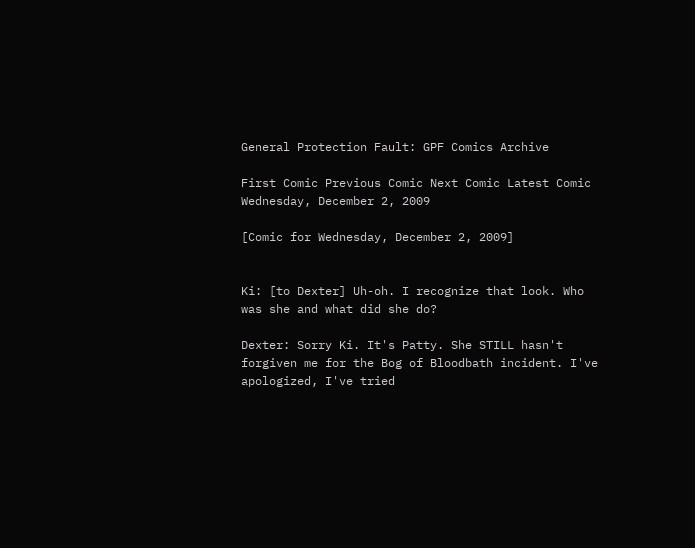General Protection Fault: GPF Comics Archive

First Comic Previous Comic Next Comic Latest Comic Wednesday, December 2, 2009

[Comic for Wednesday, December 2, 2009]


Ki: [to Dexter] Uh-oh. I recognize that look. Who was she and what did she do?

Dexter: Sorry Ki. It's Patty. She STILL hasn't forgiven me for the Bog of Bloodbath incident. I've apologized, I've tried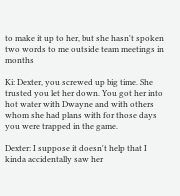to make it up to her, but she hasn't spoken two words to me outside team meetings in months

Ki: Dexter, you screwed up big time. She trusted you let her down. You got her into hot water with Dwayne and with others whom she had plans with for those days you were trapped in the game.

Dexter: I suppose it doesn't help that I kinda accidentally saw her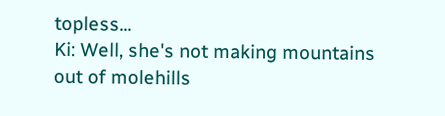topless...
Ki: Well, she's not making mountains out of molehills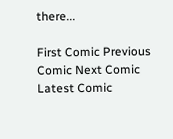there...

First Comic Previous Comic Next Comic Latest Comic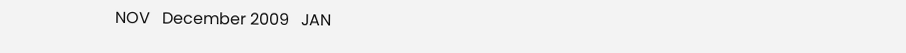NOV   December 2009   JAN